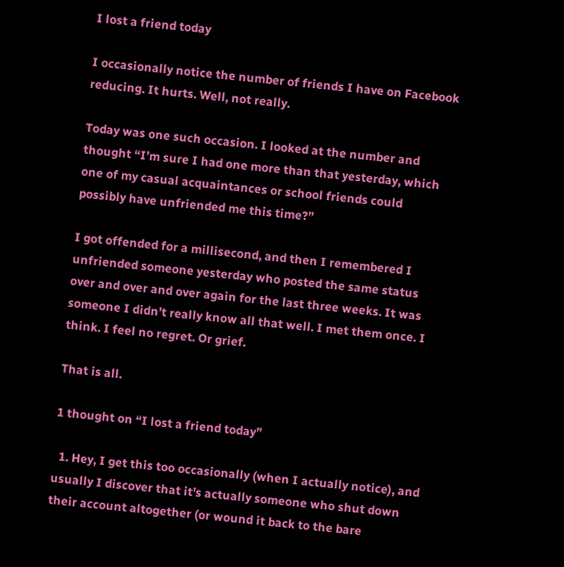I lost a friend today

I occasionally notice the number of friends I have on Facebook reducing. It hurts. Well, not really.

Today was one such occasion. I looked at the number and thought “I’m sure I had one more than that yesterday, which one of my casual acquaintances or school friends could possibly have unfriended me this time?”

I got offended for a millisecond, and then I remembered I unfriended someone yesterday who posted the same status over and over and over again for the last three weeks. It was someone I didn’t really know all that well. I met them once. I think. I feel no regret. Or grief.

That is all.

1 thought on “I lost a friend today”

  1. Hey, I get this too occasionally (when I actually notice), and usually I discover that it’s actually someone who shut down their account altogether (or wound it back to the bare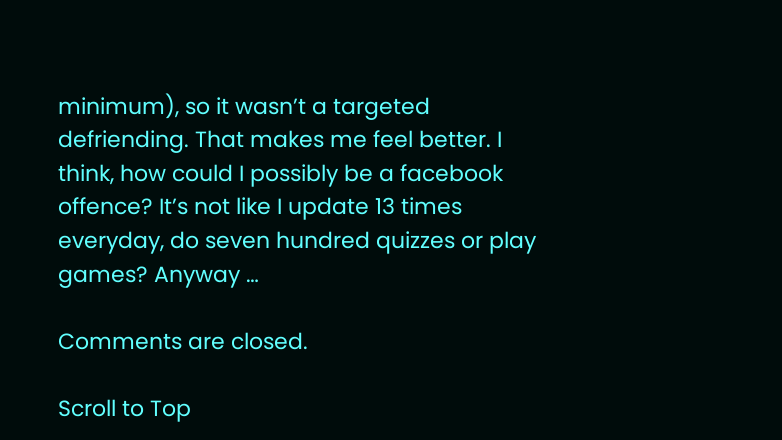minimum), so it wasn’t a targeted defriending. That makes me feel better. I think, how could I possibly be a facebook offence? It’s not like I update 13 times everyday, do seven hundred quizzes or play games? Anyway …

Comments are closed.

Scroll to Top